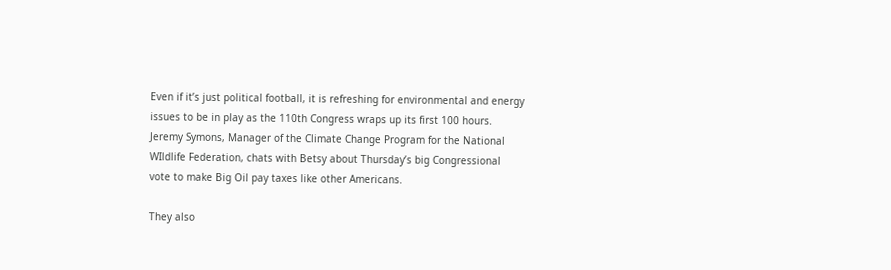Even if it’s just political football, it is refreshing for environmental and energy issues to be in play as the 110th Congress wraps up its first 100 hours. Jeremy Symons, Manager of the Climate Change Program for the National WIldlife Federation, chats with Betsy about Thursday’s big Congressional vote to make Big Oil pay taxes like other Americans.

They also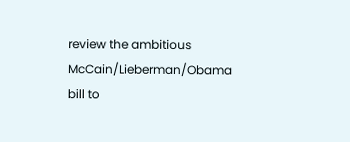review the ambitious McCain/Lieberman/Obama bill to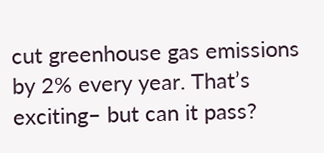cut greenhouse gas emissions by 2% every year. That’s exciting– but can it pass?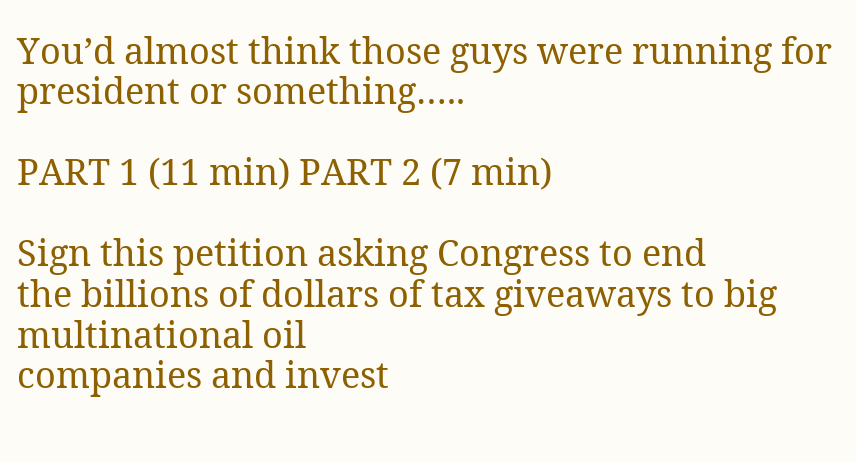You’d almost think those guys were running for president or something…..

PART 1 (11 min) PART 2 (7 min)

Sign this petition asking Congress to end
the billions of dollars of tax giveaways to big multinational oil
companies and invest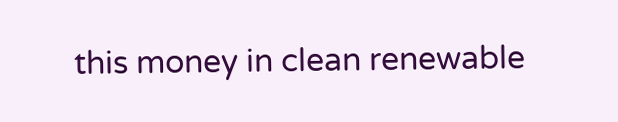this money in clean renewable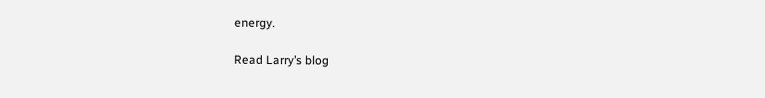energy.

Read Larry’s blog